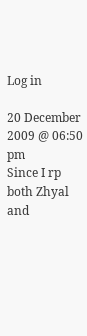Log in

20 December 2009 @ 06:50 pm
Since I rp both Zhyal and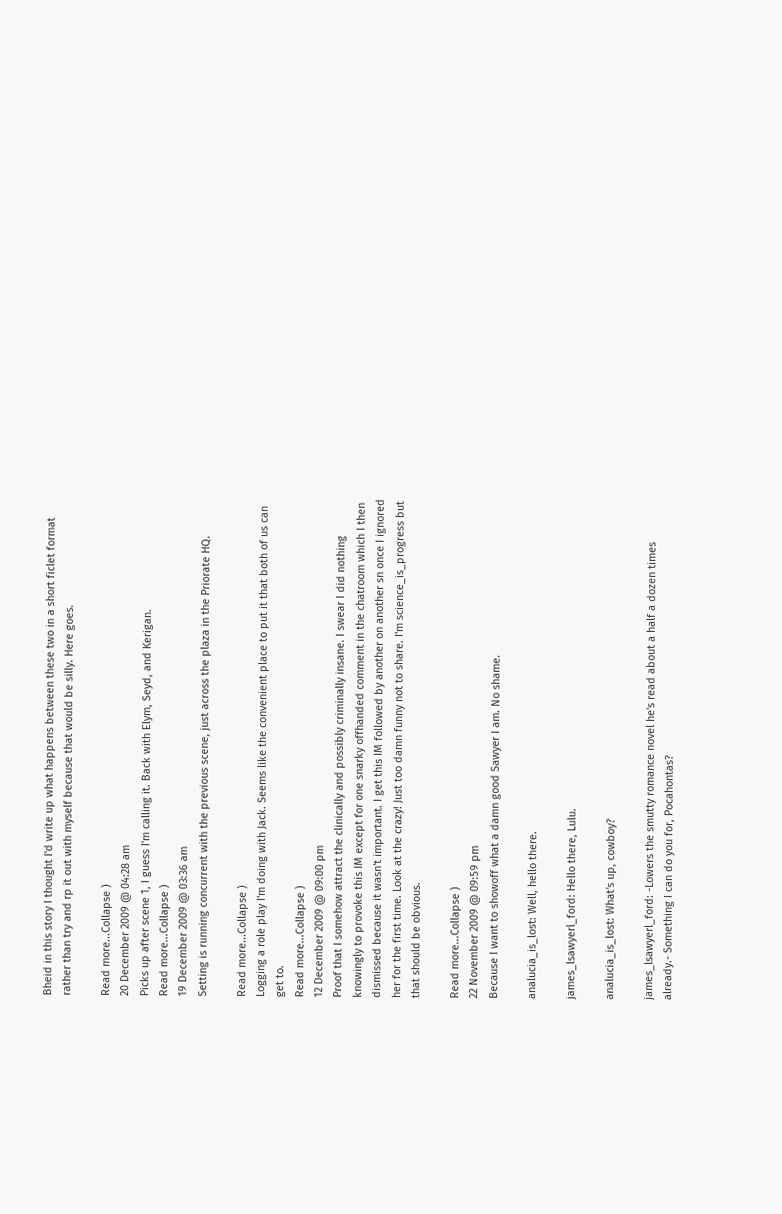Bheid in this story I thought I'd write up what happens between these two in a short ficlet format rather than try and rp it out with myself because that would be silly. Here goes.

Read more...Collapse )
20 December 2009 @ 04:28 am
Picks up after scene 1, I guess I'm calling it. Back with Elym, Seyd, and Kerigan.
Read more...Collapse )
19 December 2009 @ 03:36 am
Setting is running concurrent with the previous scene, just across the plaza in the Priorate HQ.

Read more...Collapse )
Logging a role play I'm doing with Jack. Seems like the convenient place to put it that both of us can get to.
Read more...Collapse )
12 December 2009 @ 09:00 pm
Proof that I somehow attract the clinically and possibly criminally insane. I swear I did nothing knowingly to provoke this IM except for one snarky offhanded comment in the chatroom which I then dismissed because it wasn't important. I get this IM followed by another on another sn once I ignored her for the first time. Look at the crazy! Just too damn funny not to share. I'm science_is_progress but that should be obvious.

Read more...Collapse )
22 November 2009 @ 09:59 pm
Because I want to showoff what a damn good Sawyer I am. No shame.

analucia_is_lost: Well, hello there.

james_lsawyerl_ford: Hello there, Lulu.

analucia_is_lost: What's up, cowboy?

james_lsawyerl_ford: -Lowers the smutty romance novel he's read about a half a dozen times already.- Something I can do you for, Pocahontas?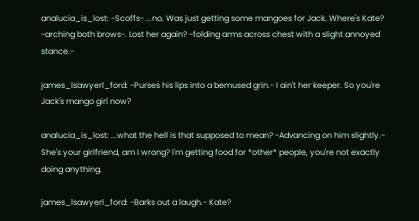analucia_is_lost: -Scoffs- ...no. Was just getting some mangoes for Jack. Where's Kate? -arching both brows-. Lost her again? -folding arms across chest with a slight annoyed stance.-

james_lsawyerl_ford: -Purses his lips into a bemused grin.- I ain't her keeper. So you're Jack's mango girl now?

analucia_is_lost: ...what the hell is that supposed to mean? -Advancing on him slightly.- She's your girlfriend, am I wrong? I'm getting food for *other* people, you're not exactly doing anything.

james_lsawyerl_ford: -Barks out a laugh.- Kate?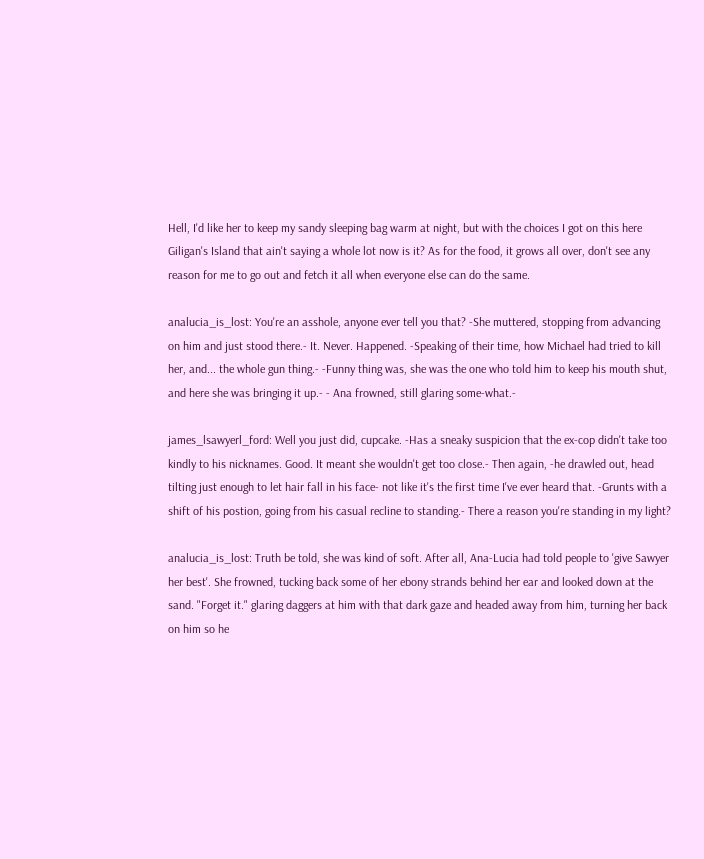Hell, I'd like her to keep my sandy sleeping bag warm at night, but with the choices I got on this here Giligan's Island that ain't saying a whole lot now is it? As for the food, it grows all over, don't see any reason for me to go out and fetch it all when everyone else can do the same.

analucia_is_lost: You're an asshole, anyone ever tell you that? -She muttered, stopping from advancing on him and just stood there.- It. Never. Happened. -Speaking of their time, how Michael had tried to kill her, and... the whole gun thing.- -Funny thing was, she was the one who told him to keep his mouth shut, and here she was bringing it up.- - Ana frowned, still glaring some-what.-

james_lsawyerl_ford: Well you just did, cupcake. -Has a sneaky suspicion that the ex-cop didn't take too kindly to his nicknames. Good. It meant she wouldn't get too close.- Then again, -he drawled out, head tilting just enough to let hair fall in his face- not like it's the first time I've ever heard that. -Grunts with a shift of his postion, going from his casual recline to standing.- There a reason you're standing in my light?

analucia_is_lost: Truth be told, she was kind of soft. After all, Ana-Lucia had told people to 'give Sawyer her best'. She frowned, tucking back some of her ebony strands behind her ear and looked down at the sand. "Forget it." glaring daggers at him with that dark gaze and headed away from him, turning her back on him so he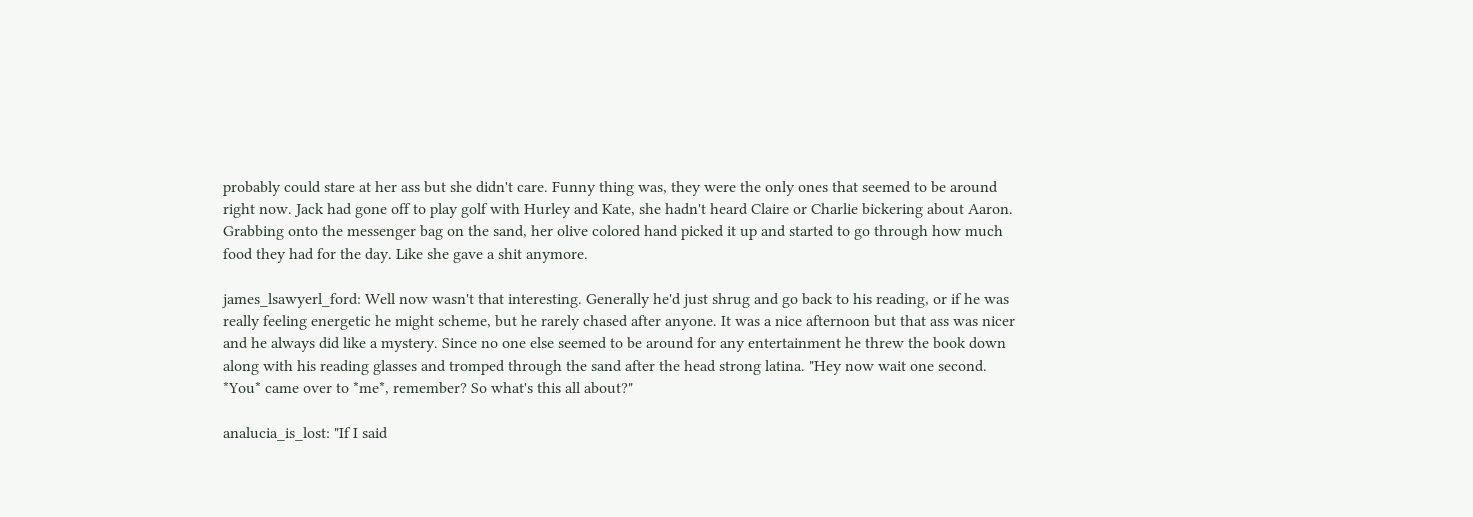probably could stare at her ass but she didn't care. Funny thing was, they were the only ones that seemed to be around right now. Jack had gone off to play golf with Hurley and Kate, she hadn't heard Claire or Charlie bickering about Aaron. Grabbing onto the messenger bag on the sand, her olive colored hand picked it up and started to go through how much food they had for the day. Like she gave a shit anymore.

james_lsawyerl_ford: Well now wasn't that interesting. Generally he'd just shrug and go back to his reading, or if he was really feeling energetic he might scheme, but he rarely chased after anyone. It was a nice afternoon but that ass was nicer and he always did like a mystery. Since no one else seemed to be around for any entertainment he threw the book down along with his reading glasses and tromped through the sand after the head strong latina. "Hey now wait one second. *You* came over to *me*, remember? So what's this all about?"

analucia_is_lost: "If I said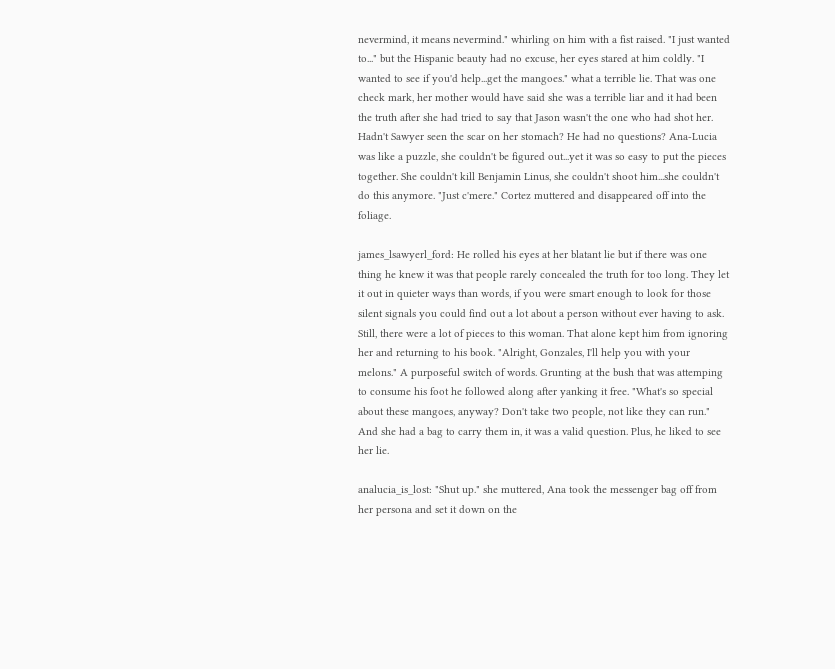nevermind, it means nevermind." whirling on him with a fist raised. "I just wanted to..." but the Hispanic beauty had no excuse, her eyes stared at him coldly. "I wanted to see if you'd help...get the mangoes." what a terrible lie. That was one check mark, her mother would have said she was a terrible liar and it had been the truth after she had tried to say that Jason wasn't the one who had shot her. Hadn't Sawyer seen the scar on her stomach? He had no questions? Ana-Lucia was like a puzzle, she couldn't be figured out...yet it was so easy to put the pieces together. She couldn't kill Benjamin Linus, she couldn't shoot him...she couldn't do this anymore. "Just c'mere." Cortez muttered and disappeared off into the foliage.

james_lsawyerl_ford: He rolled his eyes at her blatant lie but if there was one thing he knew it was that people rarely concealed the truth for too long. They let it out in quieter ways than words, if you were smart enough to look for those silent signals you could find out a lot about a person without ever having to ask. Still, there were a lot of pieces to this woman. That alone kept him from ignoring her and returning to his book. "Alright, Gonzales, I'll help you with your melons." A purposeful switch of words. Grunting at the bush that was attemping to consume his foot he followed along after yanking it free. "What's so special about these mangoes, anyway? Don't take two people, not like they can run." And she had a bag to carry them in, it was a valid question. Plus, he liked to see her lie.

analucia_is_lost: "Shut up." she muttered, Ana took the messenger bag off from her persona and set it down on the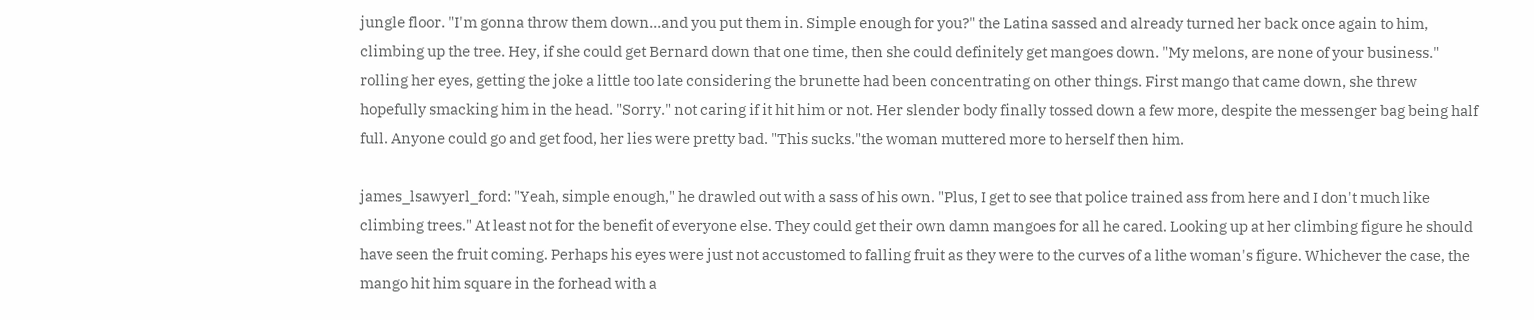jungle floor. "I'm gonna throw them down...and you put them in. Simple enough for you?" the Latina sassed and already turned her back once again to him, climbing up the tree. Hey, if she could get Bernard down that one time, then she could definitely get mangoes down. "My melons, are none of your business." rolling her eyes, getting the joke a little too late considering the brunette had been concentrating on other things. First mango that came down, she threw hopefully smacking him in the head. "Sorry." not caring if it hit him or not. Her slender body finally tossed down a few more, despite the messenger bag being half full. Anyone could go and get food, her lies were pretty bad. "This sucks."the woman muttered more to herself then him.

james_lsawyerl_ford: "Yeah, simple enough," he drawled out with a sass of his own. "Plus, I get to see that police trained ass from here and I don't much like climbing trees." At least not for the benefit of everyone else. They could get their own damn mangoes for all he cared. Looking up at her climbing figure he should have seen the fruit coming. Perhaps his eyes were just not accustomed to falling fruit as they were to the curves of a lithe woman's figure. Whichever the case, the mango hit him square in the forhead with a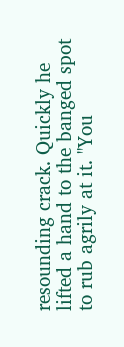resounding crack. Quickly he lifted a hand to the banged spot to rub agrily at it. "You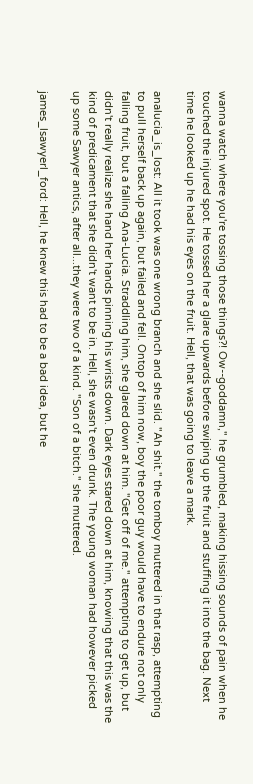wanna watch where you're tossing those things?! Ow--goddamn," he grumbled, making hissing sounds of pain when he touched the injured spot. He tossed her a glare upwards before swiping up the fruit and stuffing it into the bag. Next time he looked up he had his eyes on the fruit. Hell, that was going to leave a mark.

analucia_is_lost: All it took was one wrong branch and she slid. "Ah shit." the tomboy muttered in that rasp, attempting to pull herself back up again, but failed and fell. Ontop of him now, boy the poor guy would have to endure not only falling fruit, but a falling Ana-Lucia. Straddling him, she glared down at him. "Get off of me." attempting to get up, but didn't really realize she hand her hands pinning his wrists down. Dark eyes stared down at him, knowing that this was the kind of predicament that she didn't want to be in. Hell, she wasn't even drunk. The young woman had however picked up some Sawyer antics, after all...they were two of a kind. "Son of a bitch." she muttered.

james_lsawyerl_ford: Hell, he knew this had to be a bad idea, but he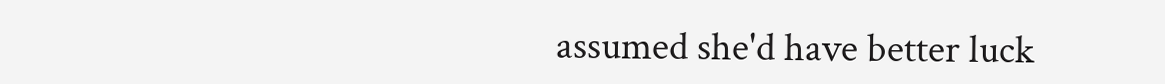assumed she'd have better luck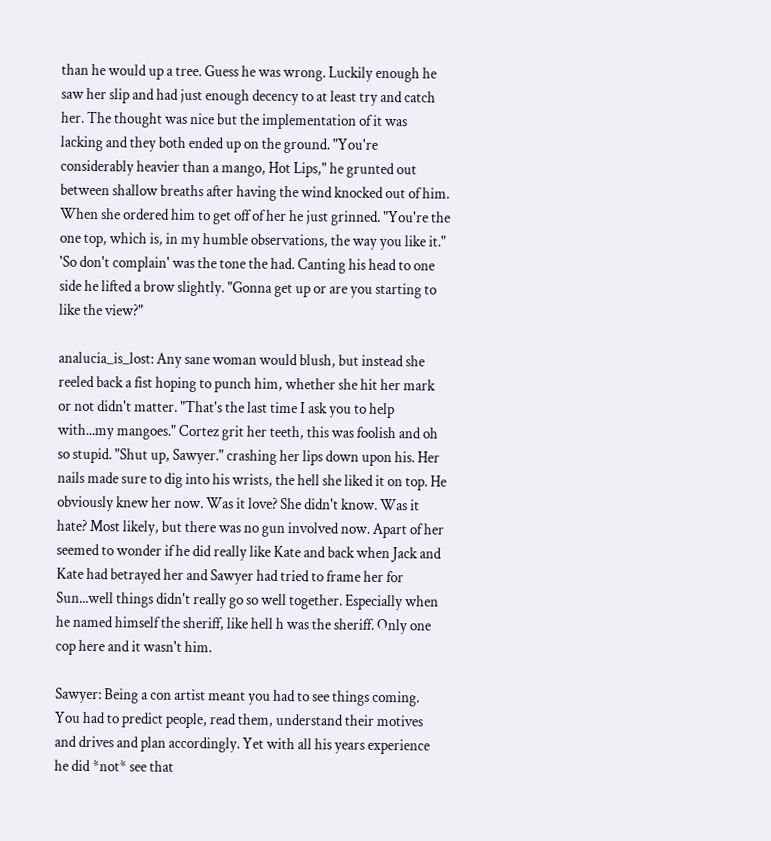than he would up a tree. Guess he was wrong. Luckily enough he saw her slip and had just enough decency to at least try and catch her. The thought was nice but the implementation of it was lacking and they both ended up on the ground. "You're considerably heavier than a mango, Hot Lips," he grunted out between shallow breaths after having the wind knocked out of him. When she ordered him to get off of her he just grinned. "You're the one top, which is, in my humble observations, the way you like it." 'So don't complain' was the tone the had. Canting his head to one side he lifted a brow slightly. "Gonna get up or are you starting to like the view?"

analucia_is_lost: Any sane woman would blush, but instead she reeled back a fist hoping to punch him, whether she hit her mark or not didn't matter. "That's the last time I ask you to help with...my mangoes." Cortez grit her teeth, this was foolish and oh so stupid. "Shut up, Sawyer." crashing her lips down upon his. Her nails made sure to dig into his wrists, the hell she liked it on top. He obviously knew her now. Was it love? She didn't know. Was it hate? Most likely, but there was no gun involved now. Apart of her seemed to wonder if he did really like Kate and back when Jack and Kate had betrayed her and Sawyer had tried to frame her for Sun...well things didn't really go so well together. Especially when he named himself the sheriff, like hell h was the sheriff. Only one cop here and it wasn't him.

Sawyer: Being a con artist meant you had to see things coming. You had to predict people, read them, understand their motives and drives and plan accordingly. Yet with all his years experience he did *not* see that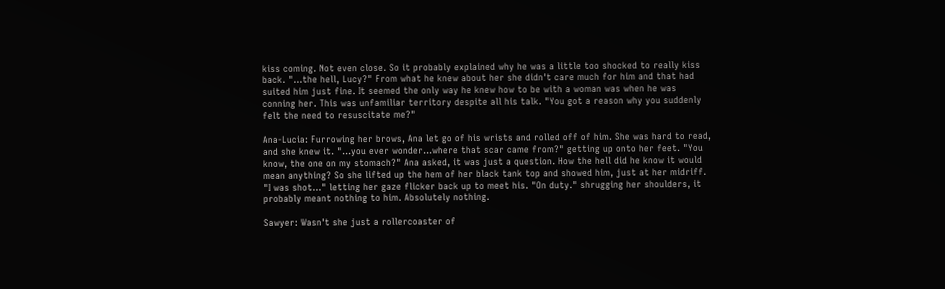kiss coming. Not even close. So it probably explained why he was a little too shocked to really kiss back. "...the hell, Lucy?" From what he knew about her she didn't care much for him and that had suited him just fine. It seemed the only way he knew how to be with a woman was when he was conning her. This was unfamiliar territory despite all his talk. "You got a reason why you suddenly felt the need to resuscitate me?"

Ana-Lucia: Furrowing her brows, Ana let go of his wrists and rolled off of him. She was hard to read, and she knew it. "...you ever wonder...where that scar came from?" getting up onto her feet. "You know, the one on my stomach?" Ana asked, it was just a question. How the hell did he know it would mean anything? So she lifted up the hem of her black tank top and showed him, just at her midriff. "I was shot..." letting her gaze flicker back up to meet his. "On duty." shrugging her shoulders, it probably meant nothing to him. Absolutely nothing.

Sawyer: Wasn't she just a rollercoaster of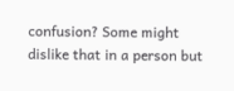confusion? Some might dislike that in a person but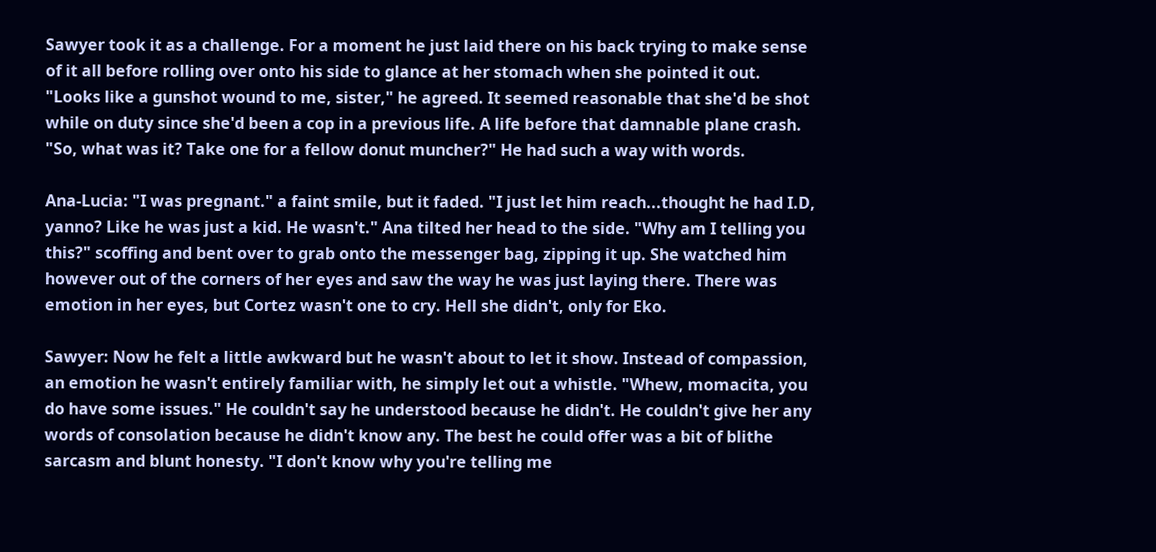Sawyer took it as a challenge. For a moment he just laid there on his back trying to make sense of it all before rolling over onto his side to glance at her stomach when she pointed it out. "Looks like a gunshot wound to me, sister," he agreed. It seemed reasonable that she'd be shot while on duty since she'd been a cop in a previous life. A life before that damnable plane crash. "So, what was it? Take one for a fellow donut muncher?" He had such a way with words.

Ana-Lucia: "I was pregnant." a faint smile, but it faded. "I just let him reach...thought he had I.D, yanno? Like he was just a kid. He wasn't." Ana tilted her head to the side. "Why am I telling you this?" scoffing and bent over to grab onto the messenger bag, zipping it up. She watched him however out of the corners of her eyes and saw the way he was just laying there. There was emotion in her eyes, but Cortez wasn't one to cry. Hell she didn't, only for Eko.

Sawyer: Now he felt a little awkward but he wasn't about to let it show. Instead of compassion, an emotion he wasn't entirely familiar with, he simply let out a whistle. "Whew, momacita, you do have some issues." He couldn't say he understood because he didn't. He couldn't give her any words of consolation because he didn't know any. The best he could offer was a bit of blithe sarcasm and blunt honesty. "I don't know why you're telling me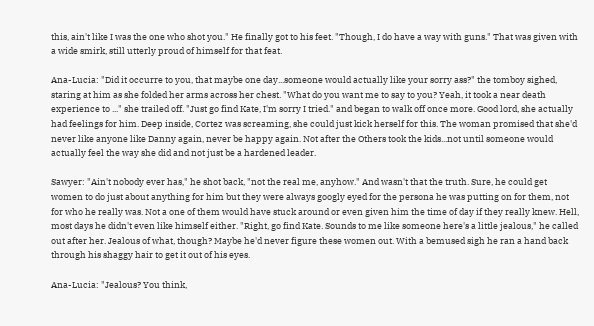this, ain't like I was the one who shot you." He finally got to his feet. "Though, I do have a way with guns." That was given with a wide smirk, still utterly proud of himself for that feat.

Ana-Lucia: "Did it occurre to you, that maybe one day...someone would actually like your sorry ass?" the tomboy sighed, staring at him as she folded her arms across her chest. "What do you want me to say to you? Yeah, it took a near death experience to ..." she trailed off. "Just go find Kate, I'm sorry I tried." and began to walk off once more. Good lord, she actually had feelings for him. Deep inside, Cortez was screaming, she could just kick herself for this. The woman promised that she'd never like anyone like Danny again, never be happy again. Not after the Others took the kids...not until someone would actually feel the way she did and not just be a hardened leader.

Sawyer: "Ain't nobody ever has," he shot back, "not the real me, anyhow." And wasn't that the truth. Sure, he could get women to do just about anything for him but they were always googly eyed for the persona he was putting on for them, not for who he really was. Not a one of them would have stuck around or even given him the time of day if they really knew. Hell, most days he didn't even like himself either. "Right, go find Kate. Sounds to me like someone here's a little jealous," he called out after her. Jealous of what, though? Maybe he'd never figure these women out. With a bemused sigh he ran a hand back through his shaggy hair to get it out of his eyes.

Ana-Lucia: "Jealous? You think,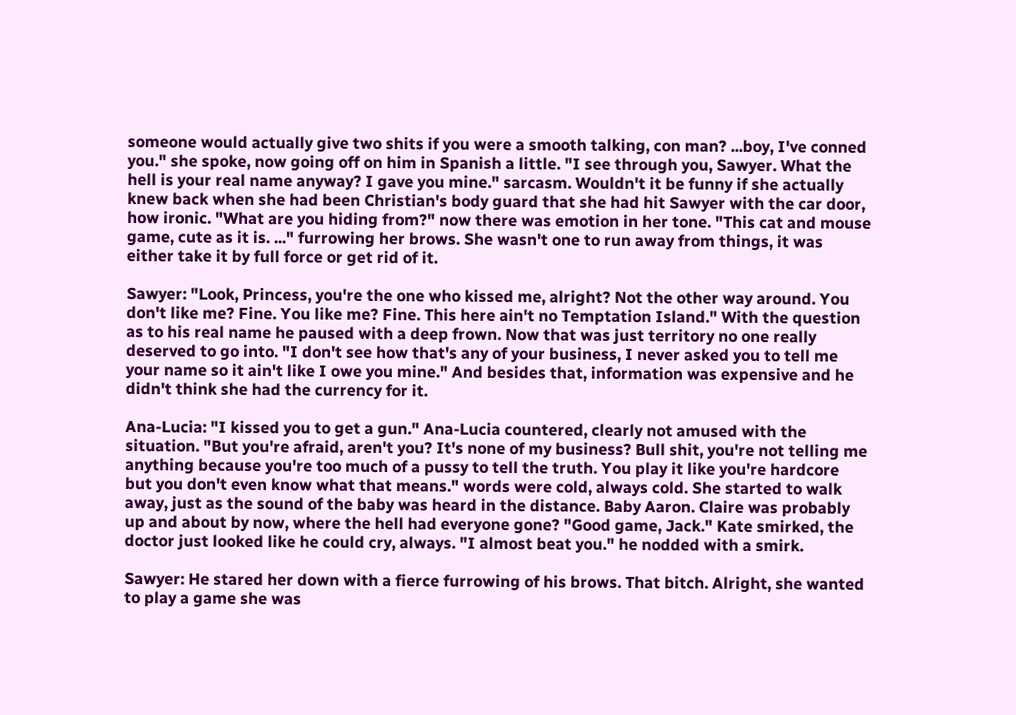someone would actually give two shits if you were a smooth talking, con man? ...boy, I've conned you." she spoke, now going off on him in Spanish a little. "I see through you, Sawyer. What the hell is your real name anyway? I gave you mine." sarcasm. Wouldn't it be funny if she actually knew back when she had been Christian's body guard that she had hit Sawyer with the car door, how ironic. "What are you hiding from?" now there was emotion in her tone. "This cat and mouse game, cute as it is. ..." furrowing her brows. She wasn't one to run away from things, it was either take it by full force or get rid of it.

Sawyer: "Look, Princess, you're the one who kissed me, alright? Not the other way around. You don't like me? Fine. You like me? Fine. This here ain't no Temptation Island." With the question as to his real name he paused with a deep frown. Now that was just territory no one really deserved to go into. "I don't see how that's any of your business, I never asked you to tell me your name so it ain't like I owe you mine." And besides that, information was expensive and he didn't think she had the currency for it.

Ana-Lucia: "I kissed you to get a gun." Ana-Lucia countered, clearly not amused with the situation. "But you're afraid, aren't you? It's none of my business? Bull shit, you're not telling me anything because you're too much of a pussy to tell the truth. You play it like you're hardcore but you don't even know what that means." words were cold, always cold. She started to walk away, just as the sound of the baby was heard in the distance. Baby Aaron. Claire was probably up and about by now, where the hell had everyone gone? "Good game, Jack." Kate smirked, the doctor just looked like he could cry, always. "I almost beat you." he nodded with a smirk.

Sawyer: He stared her down with a fierce furrowing of his brows. That bitch. Alright, she wanted to play a game she was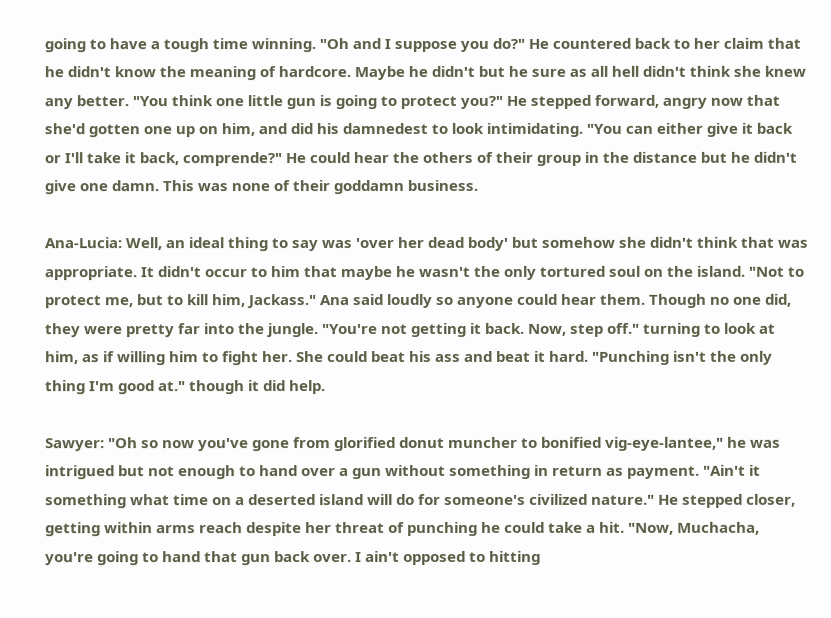going to have a tough time winning. "Oh and I suppose you do?" He countered back to her claim that he didn't know the meaning of hardcore. Maybe he didn't but he sure as all hell didn't think she knew any better. "You think one little gun is going to protect you?" He stepped forward, angry now that she'd gotten one up on him, and did his damnedest to look intimidating. "You can either give it back or I'll take it back, comprende?" He could hear the others of their group in the distance but he didn't give one damn. This was none of their goddamn business.

Ana-Lucia: Well, an ideal thing to say was 'over her dead body' but somehow she didn't think that was appropriate. It didn't occur to him that maybe he wasn't the only tortured soul on the island. "Not to protect me, but to kill him, Jackass." Ana said loudly so anyone could hear them. Though no one did, they were pretty far into the jungle. "You're not getting it back. Now, step off." turning to look at him, as if willing him to fight her. She could beat his ass and beat it hard. "Punching isn't the only thing I'm good at." though it did help.

Sawyer: "Oh so now you've gone from glorified donut muncher to bonified vig-eye-lantee," he was intrigued but not enough to hand over a gun without something in return as payment. "Ain't it something what time on a deserted island will do for someone's civilized nature." He stepped closer, getting within arms reach despite her threat of punching he could take a hit. "Now, Muchacha, you're going to hand that gun back over. I ain't opposed to hitting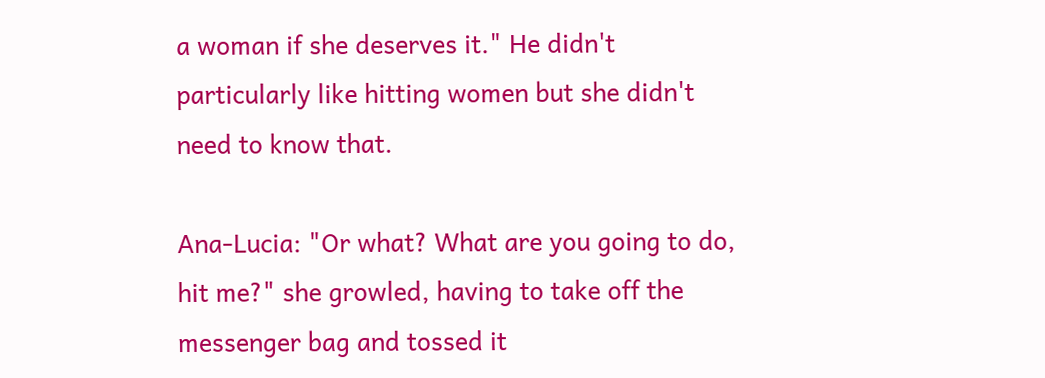a woman if she deserves it." He didn't particularly like hitting women but she didn't need to know that.

Ana-Lucia: "Or what? What are you going to do, hit me?" she growled, having to take off the messenger bag and tossed it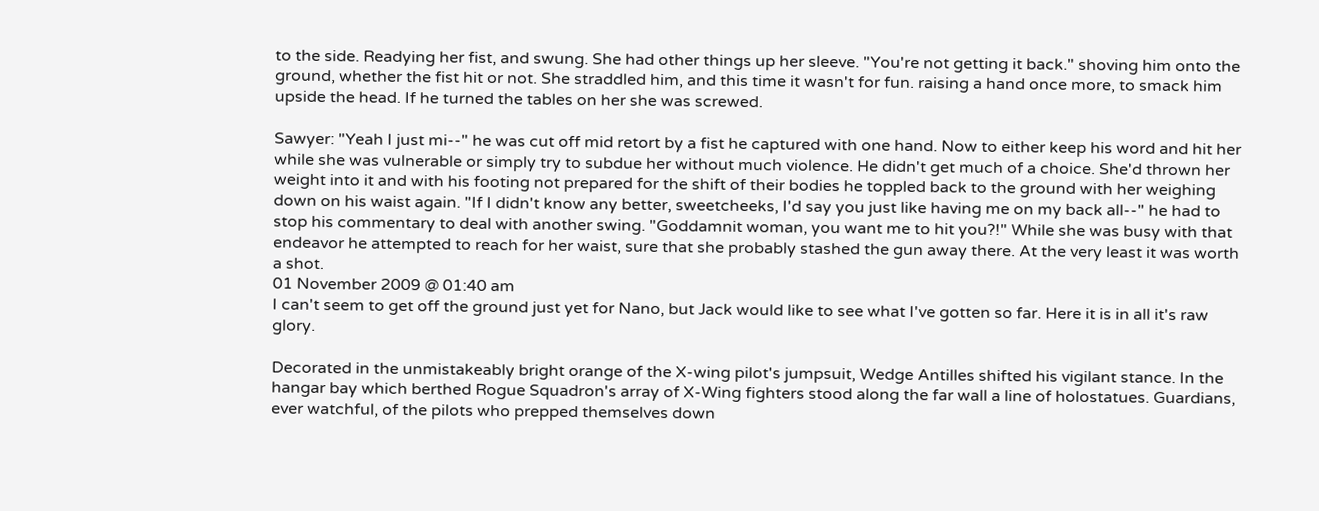to the side. Readying her fist, and swung. She had other things up her sleeve. "You're not getting it back." shoving him onto the ground, whether the fist hit or not. She straddled him, and this time it wasn't for fun. raising a hand once more, to smack him upside the head. If he turned the tables on her she was screwed.

Sawyer: "Yeah I just mi--" he was cut off mid retort by a fist he captured with one hand. Now to either keep his word and hit her while she was vulnerable or simply try to subdue her without much violence. He didn't get much of a choice. She'd thrown her weight into it and with his footing not prepared for the shift of their bodies he toppled back to the ground with her weighing down on his waist again. "If I didn't know any better, sweetcheeks, I'd say you just like having me on my back all--" he had to stop his commentary to deal with another swing. "Goddamnit woman, you want me to hit you?!" While she was busy with that endeavor he attempted to reach for her waist, sure that she probably stashed the gun away there. At the very least it was worth a shot.
01 November 2009 @ 01:40 am
I can't seem to get off the ground just yet for Nano, but Jack would like to see what I've gotten so far. Here it is in all it's raw glory.

Decorated in the unmistakeably bright orange of the X-wing pilot's jumpsuit, Wedge Antilles shifted his vigilant stance. In the hangar bay which berthed Rogue Squadron's array of X-Wing fighters stood along the far wall a line of holostatues. Guardians, ever watchful, of the pilots who prepped themselves down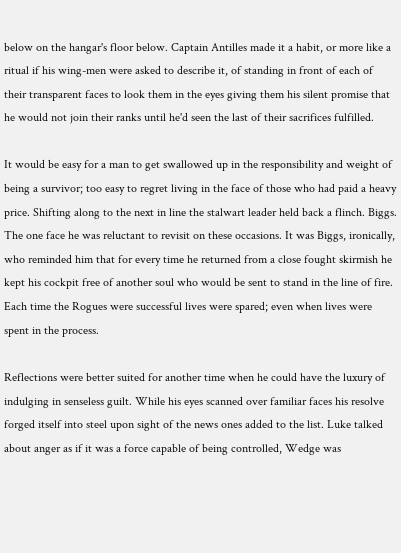below on the hangar's floor below. Captain Antilles made it a habit, or more like a ritual if his wing-men were asked to describe it, of standing in front of each of their transparent faces to look them in the eyes giving them his silent promise that he would not join their ranks until he'd seen the last of their sacrifices fulfilled.

It would be easy for a man to get swallowed up in the responsibility and weight of being a survivor; too easy to regret living in the face of those who had paid a heavy price. Shifting along to the next in line the stalwart leader held back a flinch. Biggs. The one face he was reluctant to revisit on these occasions. It was Biggs, ironically, who reminded him that for every time he returned from a close fought skirmish he kept his cockpit free of another soul who would be sent to stand in the line of fire. Each time the Rogues were successful lives were spared; even when lives were spent in the process.

Reflections were better suited for another time when he could have the luxury of indulging in senseless guilt. While his eyes scanned over familiar faces his resolve forged itself into steel upon sight of the news ones added to the list. Luke talked about anger as if it was a force capable of being controlled, Wedge was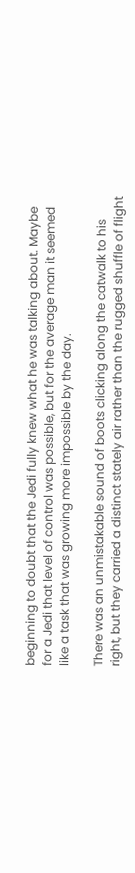beginning to doubt that the Jedi fully knew what he was talking about. Maybe for a Jedi that level of control was possible, but for the average man it seemed like a task that was growing more impossible by the day.

There was an unmistakable sound of boots clicking along the catwalk to his right, but they carried a distinct stately air rather than the rugged shuffle of flight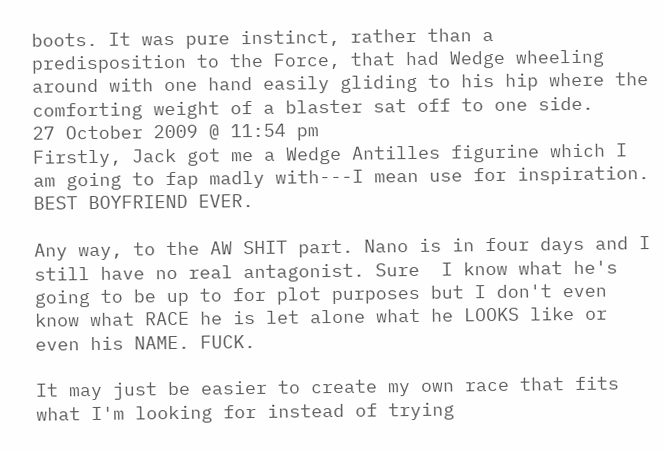boots. It was pure instinct, rather than a predisposition to the Force, that had Wedge wheeling around with one hand easily gliding to his hip where the comforting weight of a blaster sat off to one side.
27 October 2009 @ 11:54 pm
Firstly, Jack got me a Wedge Antilles figurine which I am going to fap madly with---I mean use for inspiration. BEST BOYFRIEND EVER.

Any way, to the AW SHIT part. Nano is in four days and I still have no real antagonist. Sure  I know what he's going to be up to for plot purposes but I don't even know what RACE he is let alone what he LOOKS like or even his NAME. FUCK.

It may just be easier to create my own race that fits what I'm looking for instead of trying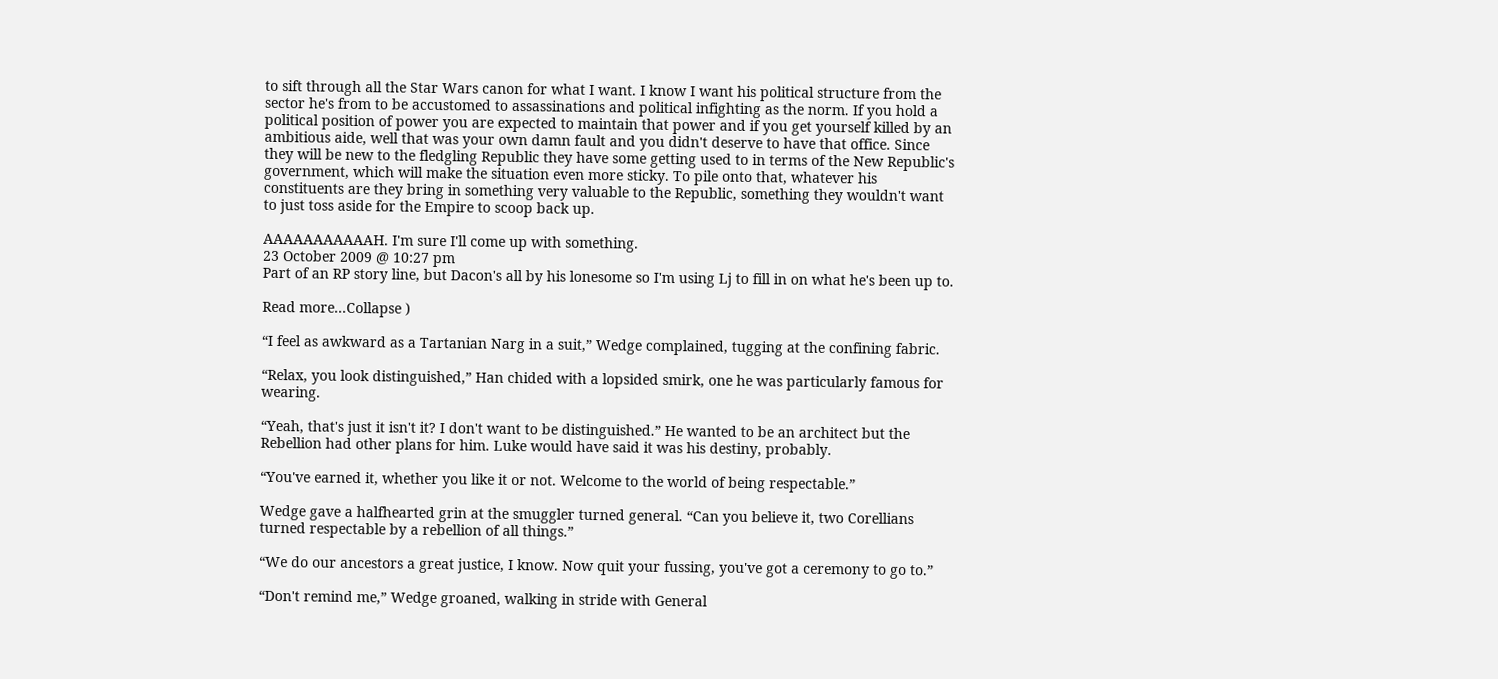to sift through all the Star Wars canon for what I want. I know I want his political structure from the sector he's from to be accustomed to assassinations and political infighting as the norm. If you hold a political position of power you are expected to maintain that power and if you get yourself killed by an ambitious aide, well that was your own damn fault and you didn't deserve to have that office. Since they will be new to the fledgling Republic they have some getting used to in terms of the New Republic's government, which will make the situation even more sticky. To pile onto that, whatever his constituents are they bring in something very valuable to the Republic, something they wouldn't want to just toss aside for the Empire to scoop back up.

AAAAAAAAAAAH. I'm sure I'll come up with something.
23 October 2009 @ 10:27 pm
Part of an RP story line, but Dacon's all by his lonesome so I'm using Lj to fill in on what he's been up to.

Read more...Collapse )

“I feel as awkward as a Tartanian Narg in a suit,” Wedge complained, tugging at the confining fabric.

“Relax, you look distinguished,” Han chided with a lopsided smirk, one he was particularly famous for wearing.

“Yeah, that's just it isn't it? I don't want to be distinguished.” He wanted to be an architect but the Rebellion had other plans for him. Luke would have said it was his destiny, probably.

“You've earned it, whether you like it or not. Welcome to the world of being respectable.”

Wedge gave a halfhearted grin at the smuggler turned general. “Can you believe it, two Corellians turned respectable by a rebellion of all things.”

“We do our ancestors a great justice, I know. Now quit your fussing, you've got a ceremony to go to.”

“Don't remind me,” Wedge groaned, walking in stride with General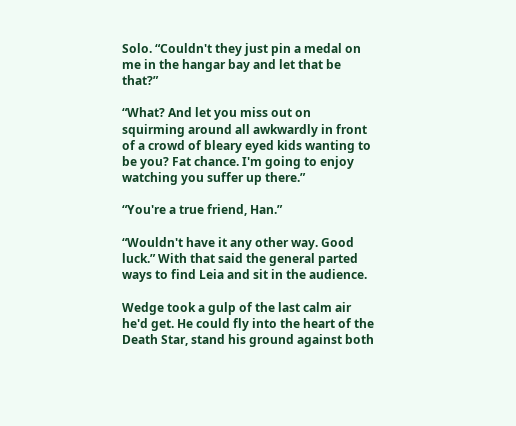Solo. “Couldn't they just pin a medal on me in the hangar bay and let that be that?”

“What? And let you miss out on squirming around all awkwardly in front of a crowd of bleary eyed kids wanting to be you? Fat chance. I'm going to enjoy watching you suffer up there.”

“You're a true friend, Han.”

“Wouldn't have it any other way. Good luck.” With that said the general parted ways to find Leia and sit in the audience.

Wedge took a gulp of the last calm air he'd get. He could fly into the heart of the Death Star, stand his ground against both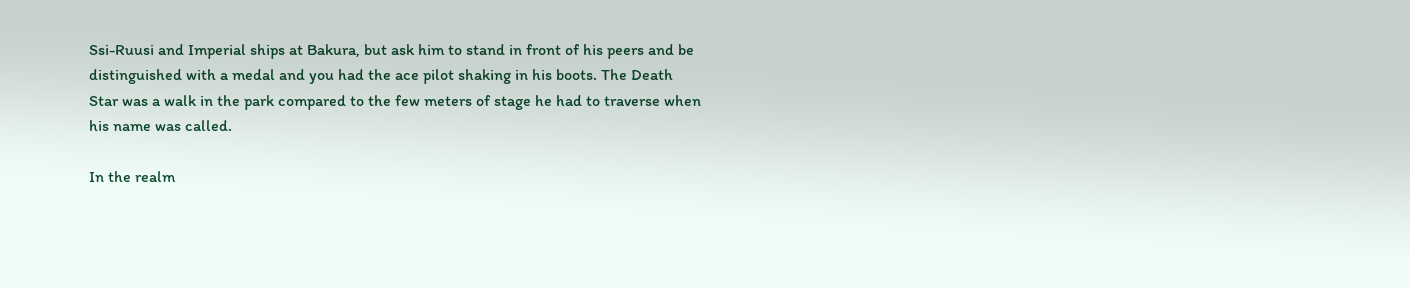Ssi-Ruusi and Imperial ships at Bakura, but ask him to stand in front of his peers and be distinguished with a medal and you had the ace pilot shaking in his boots. The Death Star was a walk in the park compared to the few meters of stage he had to traverse when his name was called.

In the realm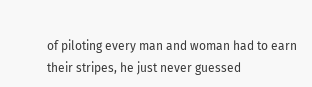of piloting every man and woman had to earn their stripes, he just never guessed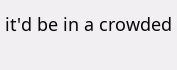it'd be in a crowded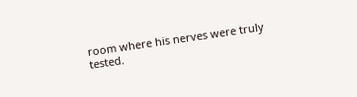room where his nerves were truly tested.